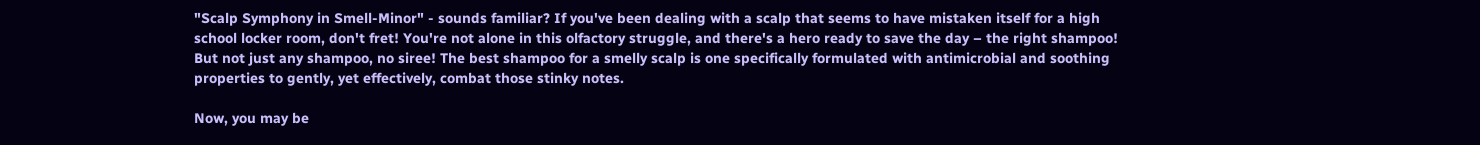"Scalp Symphony in Smell-Minor" - sounds familiar? If you've been dealing with a scalp that seems to have mistaken itself for a high school locker room, don't fret! You're not alone in this olfactory struggle, and there's a hero ready to save the day – the right shampoo! But not just any shampoo, no siree! The best shampoo for a smelly scalp is one specifically formulated with antimicrobial and soothing properties to gently, yet effectively, combat those stinky notes.

Now, you may be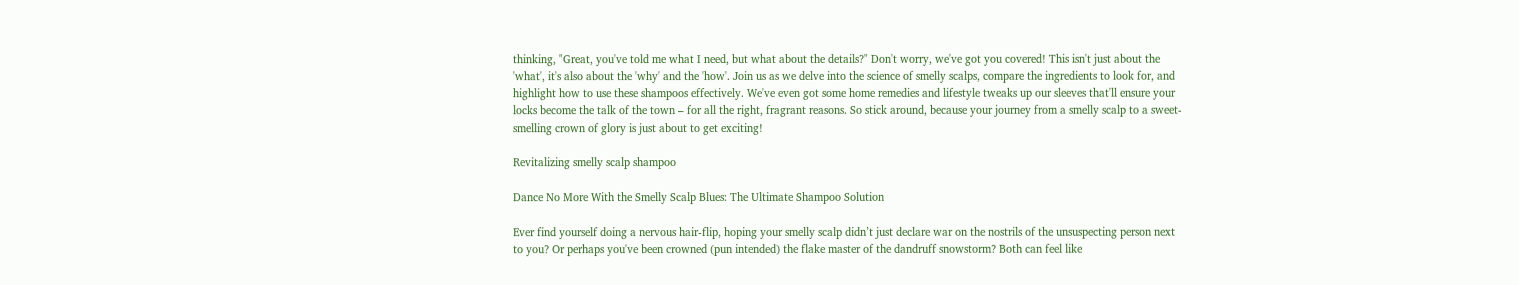thinking, "Great, you've told me what I need, but what about the details?" Don't worry, we've got you covered! This isn't just about the 'what', it's also about the 'why' and the 'how'. Join us as we delve into the science of smelly scalps, compare the ingredients to look for, and highlight how to use these shampoos effectively. We've even got some home remedies and lifestyle tweaks up our sleeves that'll ensure your locks become the talk of the town – for all the right, fragrant reasons. So stick around, because your journey from a smelly scalp to a sweet-smelling crown of glory is just about to get exciting!

Revitalizing smelly scalp shampoo

Dance No More With the Smelly Scalp Blues: The Ultimate Shampoo Solution

Ever find yourself doing a nervous hair-flip, hoping your smelly scalp didn’t just declare war on the nostrils of the unsuspecting person next to you? Or perhaps you've been crowned (pun intended) the flake master of the dandruff snowstorm? Both can feel like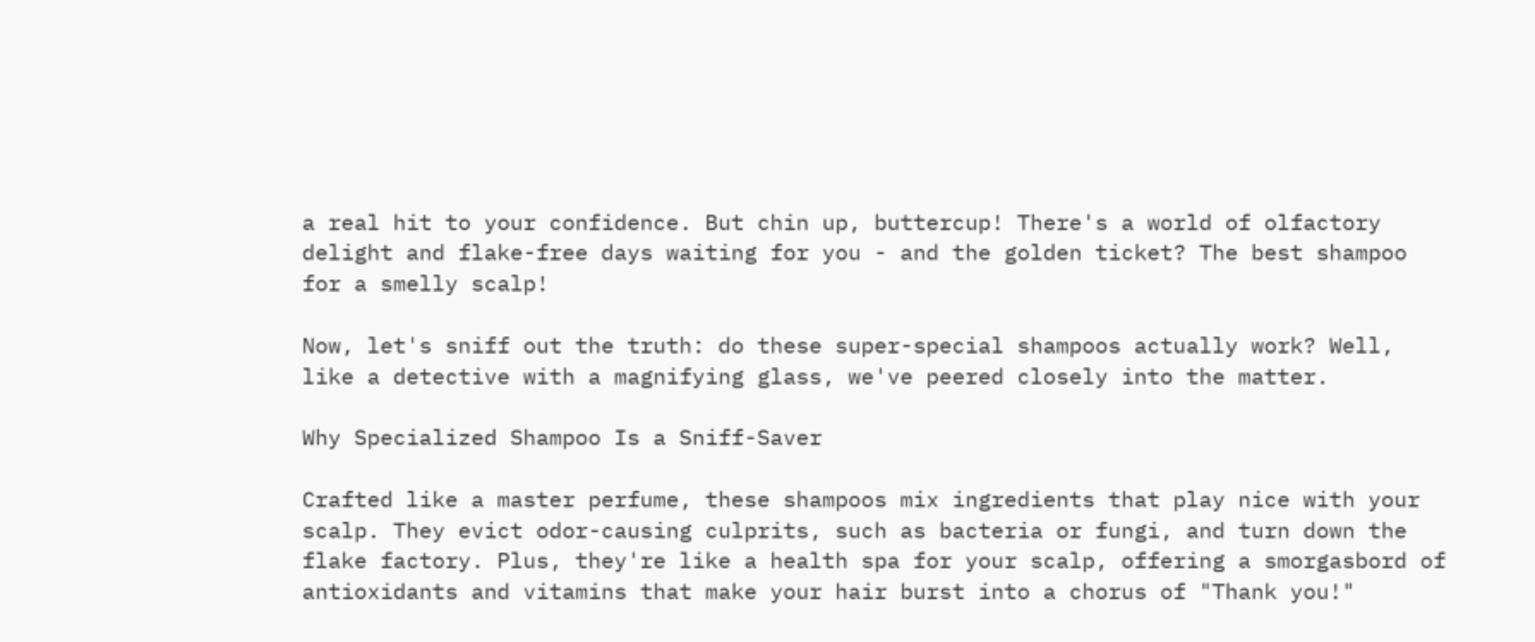a real hit to your confidence. But chin up, buttercup! There's a world of olfactory delight and flake-free days waiting for you - and the golden ticket? The best shampoo for a smelly scalp!

Now, let's sniff out the truth: do these super-special shampoos actually work? Well, like a detective with a magnifying glass, we've peered closely into the matter.

Why Specialized Shampoo Is a Sniff-Saver

Crafted like a master perfume, these shampoos mix ingredients that play nice with your scalp. They evict odor-causing culprits, such as bacteria or fungi, and turn down the flake factory. Plus, they're like a health spa for your scalp, offering a smorgasbord of antioxidants and vitamins that make your hair burst into a chorus of "Thank you!"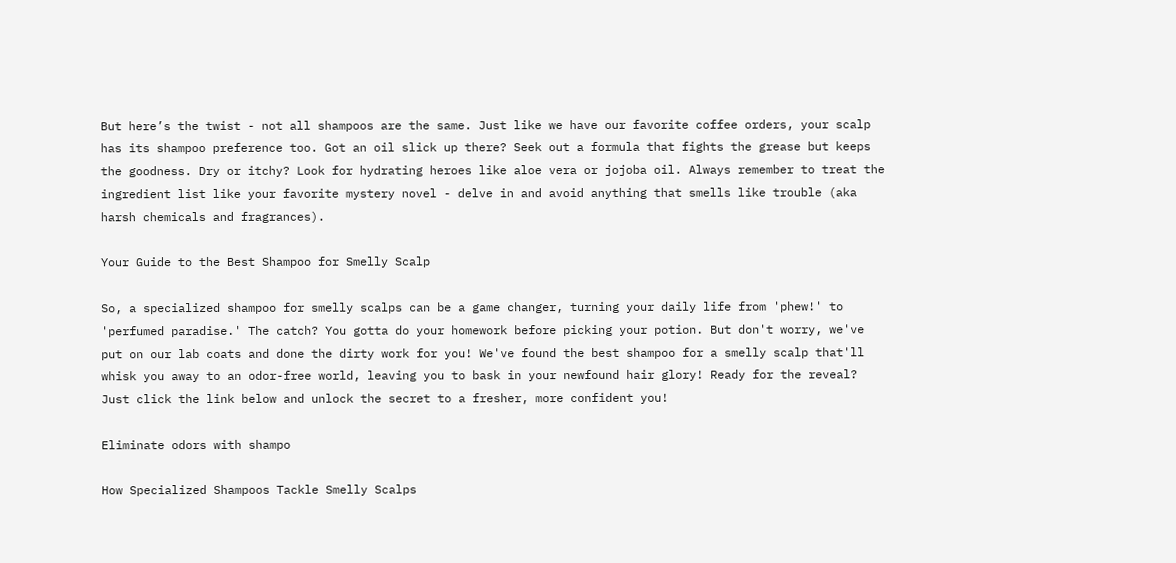But here’s the twist - not all shampoos are the same. Just like we have our favorite coffee orders, your scalp has its shampoo preference too. Got an oil slick up there? Seek out a formula that fights the grease but keeps the goodness. Dry or itchy? Look for hydrating heroes like aloe vera or jojoba oil. Always remember to treat the ingredient list like your favorite mystery novel - delve in and avoid anything that smells like trouble (aka harsh chemicals and fragrances).

Your Guide to the Best Shampoo for Smelly Scalp

So, a specialized shampoo for smelly scalps can be a game changer, turning your daily life from 'phew!' to 'perfumed paradise.' The catch? You gotta do your homework before picking your potion. But don't worry, we've put on our lab coats and done the dirty work for you! We've found the best shampoo for a smelly scalp that'll whisk you away to an odor-free world, leaving you to bask in your newfound hair glory! Ready for the reveal? Just click the link below and unlock the secret to a fresher, more confident you!

Eliminate odors with shampo

How Specialized Shampoos Tackle Smelly Scalps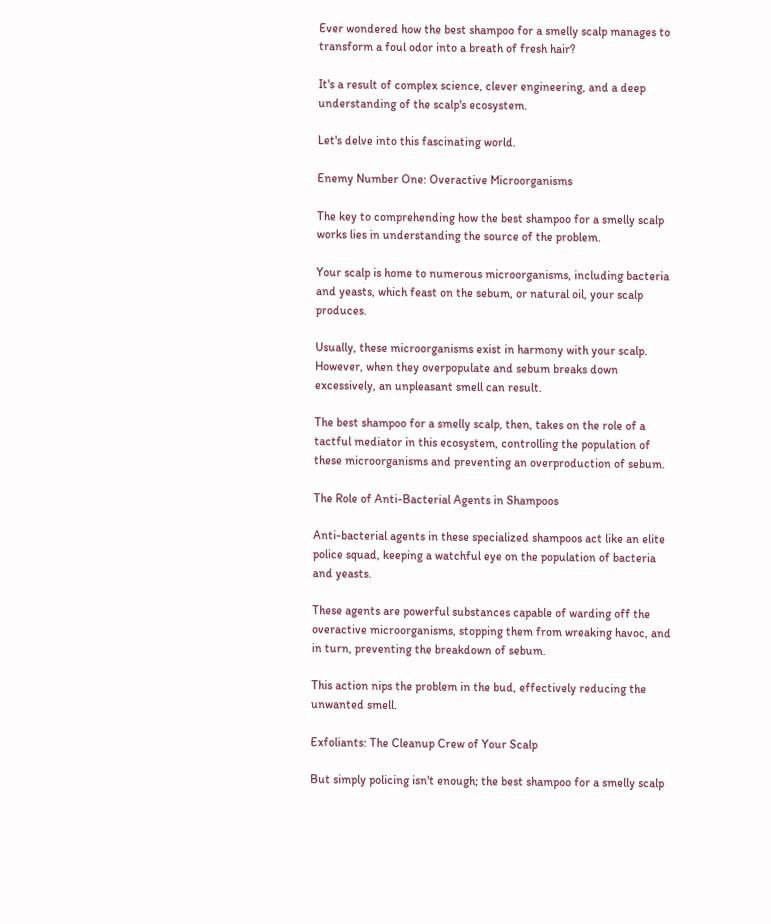Ever wondered how the best shampoo for a smelly scalp manages to transform a foul odor into a breath of fresh hair?

It's a result of complex science, clever engineering, and a deep understanding of the scalp's ecosystem.

Let's delve into this fascinating world.

Enemy Number One: Overactive Microorganisms

The key to comprehending how the best shampoo for a smelly scalp works lies in understanding the source of the problem.

Your scalp is home to numerous microorganisms, including bacteria and yeasts, which feast on the sebum, or natural oil, your scalp produces.

Usually, these microorganisms exist in harmony with your scalp. However, when they overpopulate and sebum breaks down excessively, an unpleasant smell can result.

The best shampoo for a smelly scalp, then, takes on the role of a tactful mediator in this ecosystem, controlling the population of these microorganisms and preventing an overproduction of sebum.

The Role of Anti-Bacterial Agents in Shampoos

Anti-bacterial agents in these specialized shampoos act like an elite police squad, keeping a watchful eye on the population of bacteria and yeasts.

These agents are powerful substances capable of warding off the overactive microorganisms, stopping them from wreaking havoc, and in turn, preventing the breakdown of sebum.

This action nips the problem in the bud, effectively reducing the unwanted smell.

Exfoliants: The Cleanup Crew of Your Scalp

But simply policing isn't enough; the best shampoo for a smelly scalp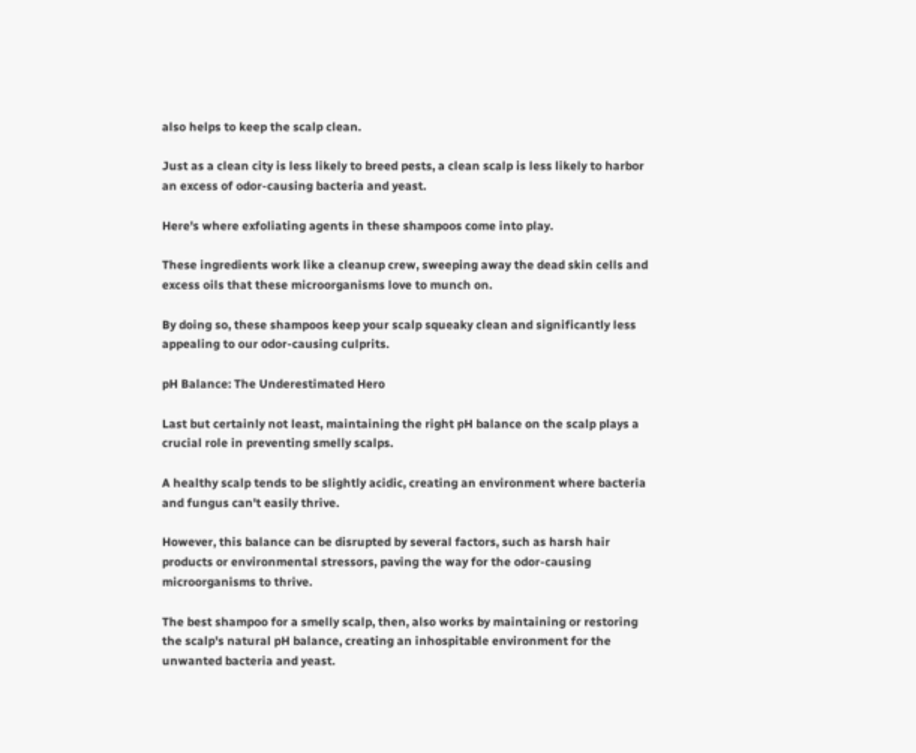also helps to keep the scalp clean.

Just as a clean city is less likely to breed pests, a clean scalp is less likely to harbor an excess of odor-causing bacteria and yeast.

Here's where exfoliating agents in these shampoos come into play.

These ingredients work like a cleanup crew, sweeping away the dead skin cells and excess oils that these microorganisms love to munch on.

By doing so, these shampoos keep your scalp squeaky clean and significantly less appealing to our odor-causing culprits.

pH Balance: The Underestimated Hero

Last but certainly not least, maintaining the right pH balance on the scalp plays a crucial role in preventing smelly scalps.

A healthy scalp tends to be slightly acidic, creating an environment where bacteria and fungus can't easily thrive.

However, this balance can be disrupted by several factors, such as harsh hair products or environmental stressors, paving the way for the odor-causing microorganisms to thrive.

The best shampoo for a smelly scalp, then, also works by maintaining or restoring the scalp's natural pH balance, creating an inhospitable environment for the unwanted bacteria and yeast.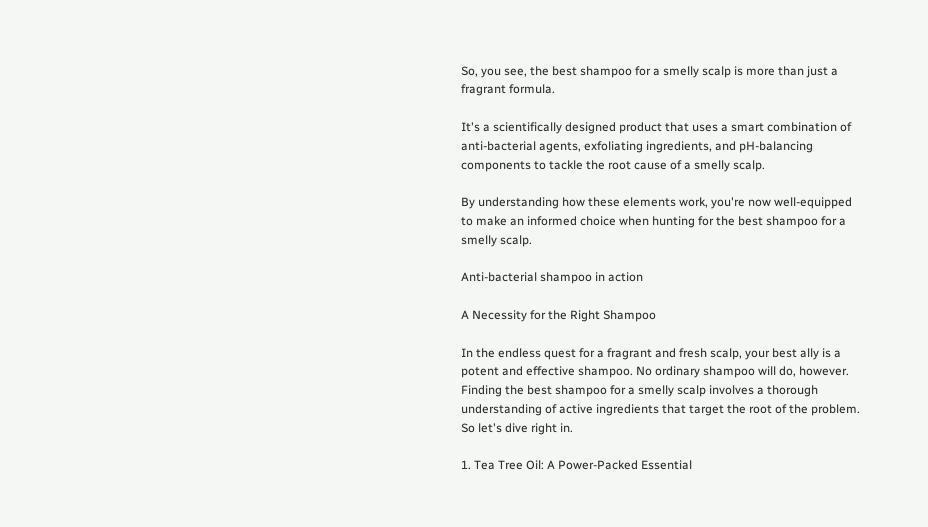So, you see, the best shampoo for a smelly scalp is more than just a fragrant formula.

It's a scientifically designed product that uses a smart combination of anti-bacterial agents, exfoliating ingredients, and pH-balancing components to tackle the root cause of a smelly scalp.

By understanding how these elements work, you're now well-equipped to make an informed choice when hunting for the best shampoo for a smelly scalp.

Anti-bacterial shampoo in action

A Necessity for the Right Shampoo

In the endless quest for a fragrant and fresh scalp, your best ally is a potent and effective shampoo. No ordinary shampoo will do, however. Finding the best shampoo for a smelly scalp involves a thorough understanding of active ingredients that target the root of the problem. So let's dive right in.

1. Tea Tree Oil: A Power-Packed Essential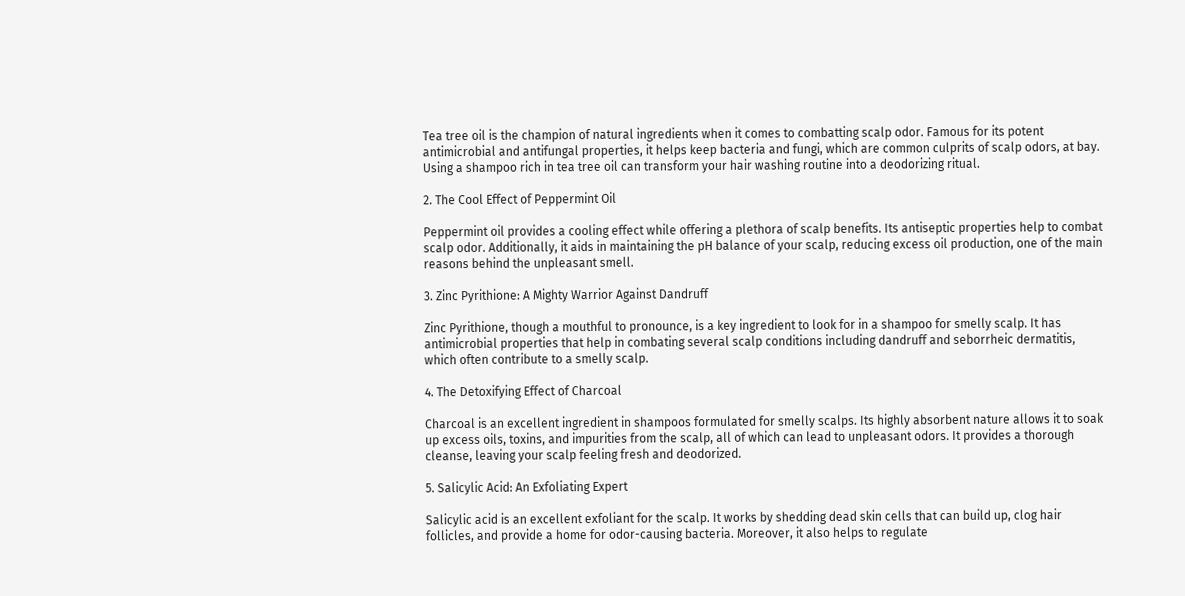Tea tree oil is the champion of natural ingredients when it comes to combatting scalp odor. Famous for its potent antimicrobial and antifungal properties, it helps keep bacteria and fungi, which are common culprits of scalp odors, at bay. Using a shampoo rich in tea tree oil can transform your hair washing routine into a deodorizing ritual.

2. The Cool Effect of Peppermint Oil

Peppermint oil provides a cooling effect while offering a plethora of scalp benefits. Its antiseptic properties help to combat scalp odor. Additionally, it aids in maintaining the pH balance of your scalp, reducing excess oil production, one of the main reasons behind the unpleasant smell.

3. Zinc Pyrithione: A Mighty Warrior Against Dandruff

Zinc Pyrithione, though a mouthful to pronounce, is a key ingredient to look for in a shampoo for smelly scalp. It has antimicrobial properties that help in combating several scalp conditions including dandruff and seborrheic dermatitis, which often contribute to a smelly scalp.

4. The Detoxifying Effect of Charcoal

Charcoal is an excellent ingredient in shampoos formulated for smelly scalps. Its highly absorbent nature allows it to soak up excess oils, toxins, and impurities from the scalp, all of which can lead to unpleasant odors. It provides a thorough cleanse, leaving your scalp feeling fresh and deodorized.

5. Salicylic Acid: An Exfoliating Expert

Salicylic acid is an excellent exfoliant for the scalp. It works by shedding dead skin cells that can build up, clog hair follicles, and provide a home for odor-causing bacteria. Moreover, it also helps to regulate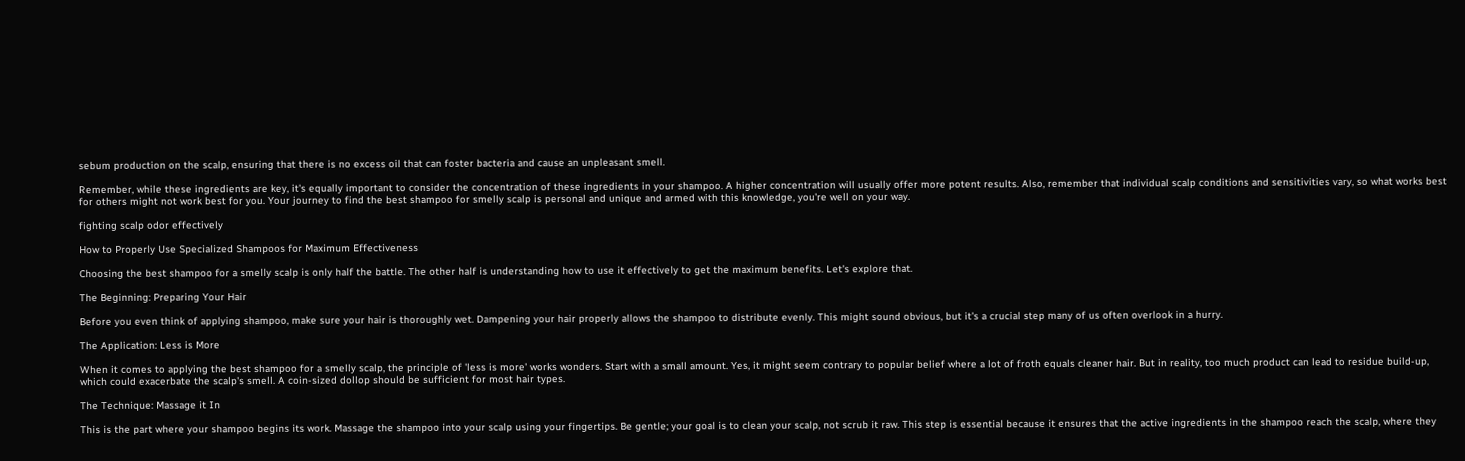sebum production on the scalp, ensuring that there is no excess oil that can foster bacteria and cause an unpleasant smell.

Remember, while these ingredients are key, it's equally important to consider the concentration of these ingredients in your shampoo. A higher concentration will usually offer more potent results. Also, remember that individual scalp conditions and sensitivities vary, so what works best for others might not work best for you. Your journey to find the best shampoo for smelly scalp is personal and unique and armed with this knowledge, you're well on your way.

fighting scalp odor effectively

How to Properly Use Specialized Shampoos for Maximum Effectiveness

Choosing the best shampoo for a smelly scalp is only half the battle. The other half is understanding how to use it effectively to get the maximum benefits. Let's explore that.

The Beginning: Preparing Your Hair

Before you even think of applying shampoo, make sure your hair is thoroughly wet. Dampening your hair properly allows the shampoo to distribute evenly. This might sound obvious, but it's a crucial step many of us often overlook in a hurry.

The Application: Less is More

When it comes to applying the best shampoo for a smelly scalp, the principle of 'less is more' works wonders. Start with a small amount. Yes, it might seem contrary to popular belief where a lot of froth equals cleaner hair. But in reality, too much product can lead to residue build-up, which could exacerbate the scalp's smell. A coin-sized dollop should be sufficient for most hair types.

The Technique: Massage it In

This is the part where your shampoo begins its work. Massage the shampoo into your scalp using your fingertips. Be gentle; your goal is to clean your scalp, not scrub it raw. This step is essential because it ensures that the active ingredients in the shampoo reach the scalp, where they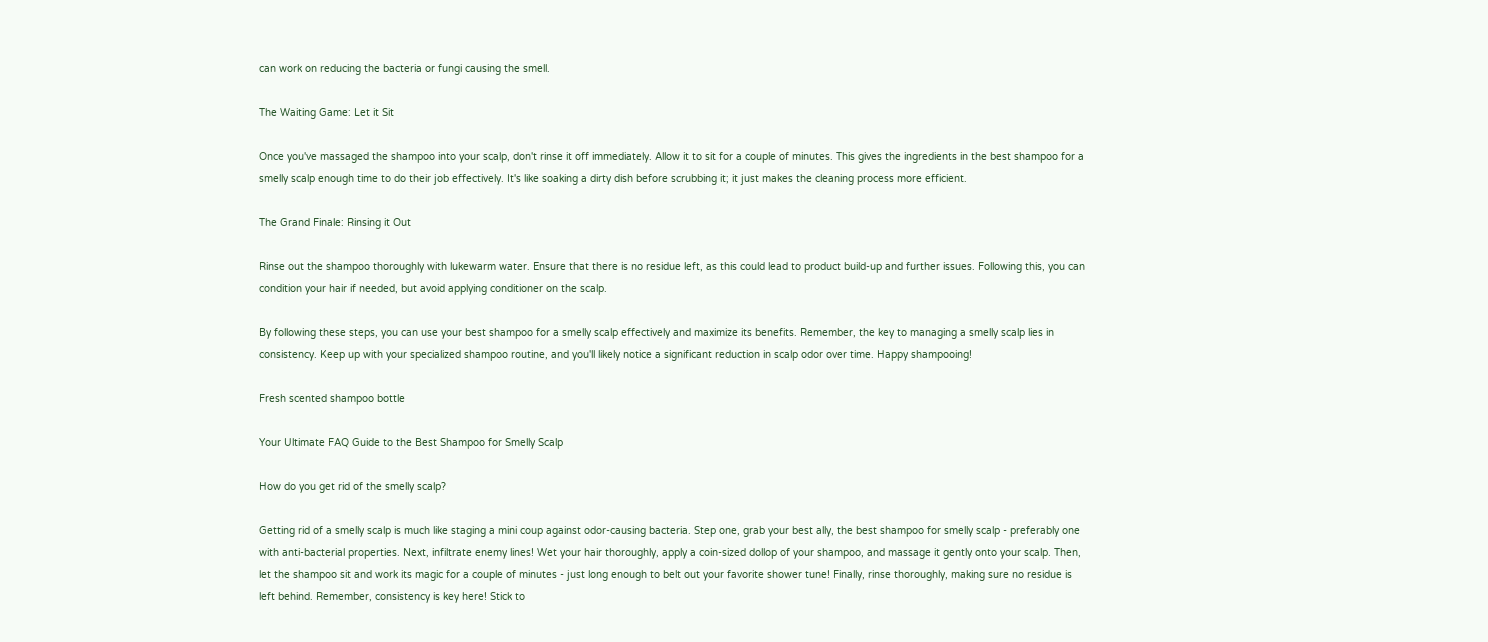can work on reducing the bacteria or fungi causing the smell.

The Waiting Game: Let it Sit

Once you've massaged the shampoo into your scalp, don't rinse it off immediately. Allow it to sit for a couple of minutes. This gives the ingredients in the best shampoo for a smelly scalp enough time to do their job effectively. It's like soaking a dirty dish before scrubbing it; it just makes the cleaning process more efficient.

The Grand Finale: Rinsing it Out

Rinse out the shampoo thoroughly with lukewarm water. Ensure that there is no residue left, as this could lead to product build-up and further issues. Following this, you can condition your hair if needed, but avoid applying conditioner on the scalp.

By following these steps, you can use your best shampoo for a smelly scalp effectively and maximize its benefits. Remember, the key to managing a smelly scalp lies in consistency. Keep up with your specialized shampoo routine, and you'll likely notice a significant reduction in scalp odor over time. Happy shampooing!

Fresh scented shampoo bottle

Your Ultimate FAQ Guide to the Best Shampoo for Smelly Scalp

How do you get rid of the smelly scalp?

Getting rid of a smelly scalp is much like staging a mini coup against odor-causing bacteria. Step one, grab your best ally, the best shampoo for smelly scalp - preferably one with anti-bacterial properties. Next, infiltrate enemy lines! Wet your hair thoroughly, apply a coin-sized dollop of your shampoo, and massage it gently onto your scalp. Then, let the shampoo sit and work its magic for a couple of minutes - just long enough to belt out your favorite shower tune! Finally, rinse thoroughly, making sure no residue is left behind. Remember, consistency is key here! Stick to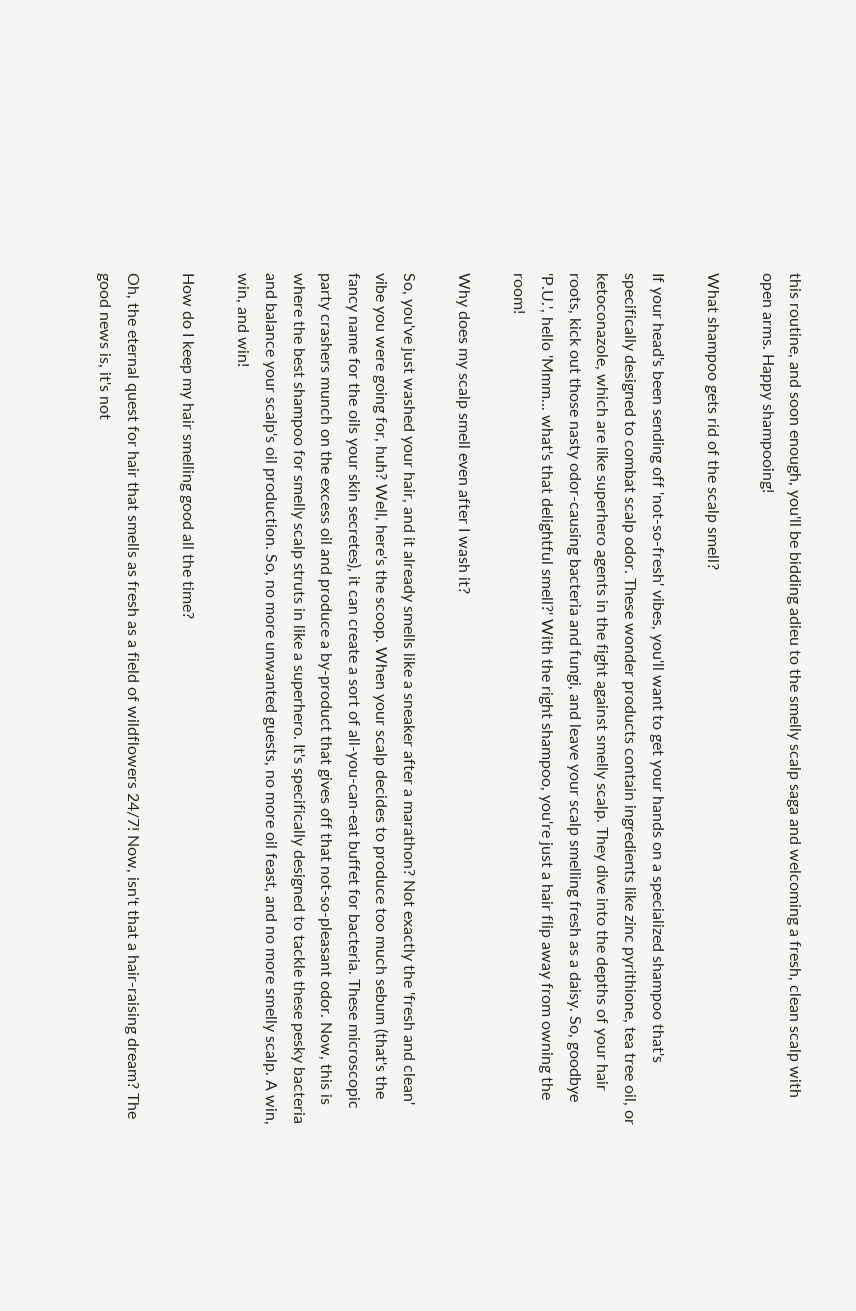this routine, and soon enough, you'll be bidding adieu to the smelly scalp saga and welcoming a fresh, clean scalp with open arms. Happy shampooing!

What shampoo gets rid of the scalp smell?

If your head's been sending off 'not-so-fresh' vibes, you'll want to get your hands on a specialized shampoo that's specifically designed to combat scalp odor. These wonder products contain ingredients like zinc pyrithione, tea tree oil, or ketoconazole, which are like superhero agents in the fight against smelly scalp. They dive into the depths of your hair roots, kick out those nasty odor-causing bacteria and fungi, and leave your scalp smelling fresh as a daisy. So, goodbye 'P.U.', hello 'Mmm... what's that delightful smell?' With the right shampoo, you're just a hair flip away from owning the room!

Why does my scalp smell even after I wash it?

So, you've just washed your hair, and it already smells like a sneaker after a marathon? Not exactly the 'fresh and clean' vibe you were going for, huh? Well, here's the scoop. When your scalp decides to produce too much sebum (that's the fancy name for the oils your skin secretes), it can create a sort of all-you-can-eat buffet for bacteria. These microscopic party crashers munch on the excess oil and produce a by-product that gives off that not-so-pleasant odor. Now, this is where the best shampoo for smelly scalp struts in like a superhero. It's specifically designed to tackle these pesky bacteria and balance your scalp's oil production. So, no more unwanted guests, no more oil feast, and no more smelly scalp. A win, win, and win!

How do I keep my hair smelling good all the time?

Oh, the eternal quest for hair that smells as fresh as a field of wildflowers 24/7! Now, isn't that a hair-raising dream? The good news is, it's not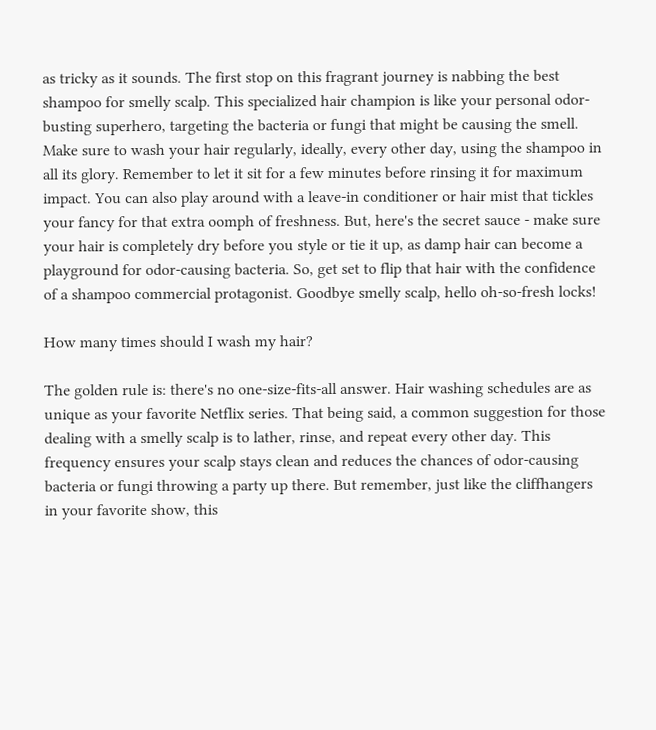as tricky as it sounds. The first stop on this fragrant journey is nabbing the best shampoo for smelly scalp. This specialized hair champion is like your personal odor-busting superhero, targeting the bacteria or fungi that might be causing the smell. Make sure to wash your hair regularly, ideally, every other day, using the shampoo in all its glory. Remember to let it sit for a few minutes before rinsing it for maximum impact. You can also play around with a leave-in conditioner or hair mist that tickles your fancy for that extra oomph of freshness. But, here's the secret sauce - make sure your hair is completely dry before you style or tie it up, as damp hair can become a playground for odor-causing bacteria. So, get set to flip that hair with the confidence of a shampoo commercial protagonist. Goodbye smelly scalp, hello oh-so-fresh locks!

How many times should I wash my hair?

The golden rule is: there's no one-size-fits-all answer. Hair washing schedules are as unique as your favorite Netflix series. That being said, a common suggestion for those dealing with a smelly scalp is to lather, rinse, and repeat every other day. This frequency ensures your scalp stays clean and reduces the chances of odor-causing bacteria or fungi throwing a party up there. But remember, just like the cliffhangers in your favorite show, this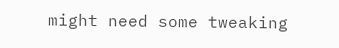might need some tweaking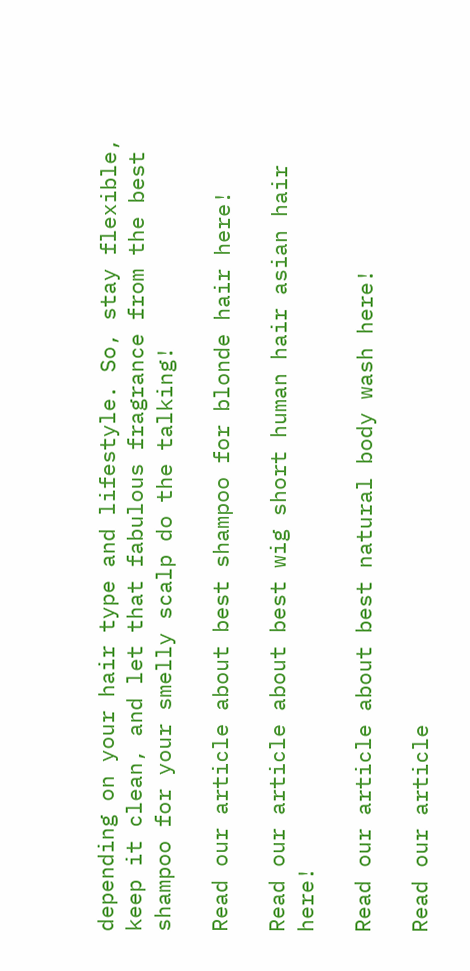depending on your hair type and lifestyle. So, stay flexible, keep it clean, and let that fabulous fragrance from the best shampoo for your smelly scalp do the talking!

Read our article about best shampoo for blonde hair here!

Read our article about best wig short human hair asian hair here!

Read our article about best natural body wash here!

Read our article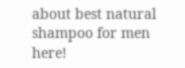about best natural shampoo for men here!